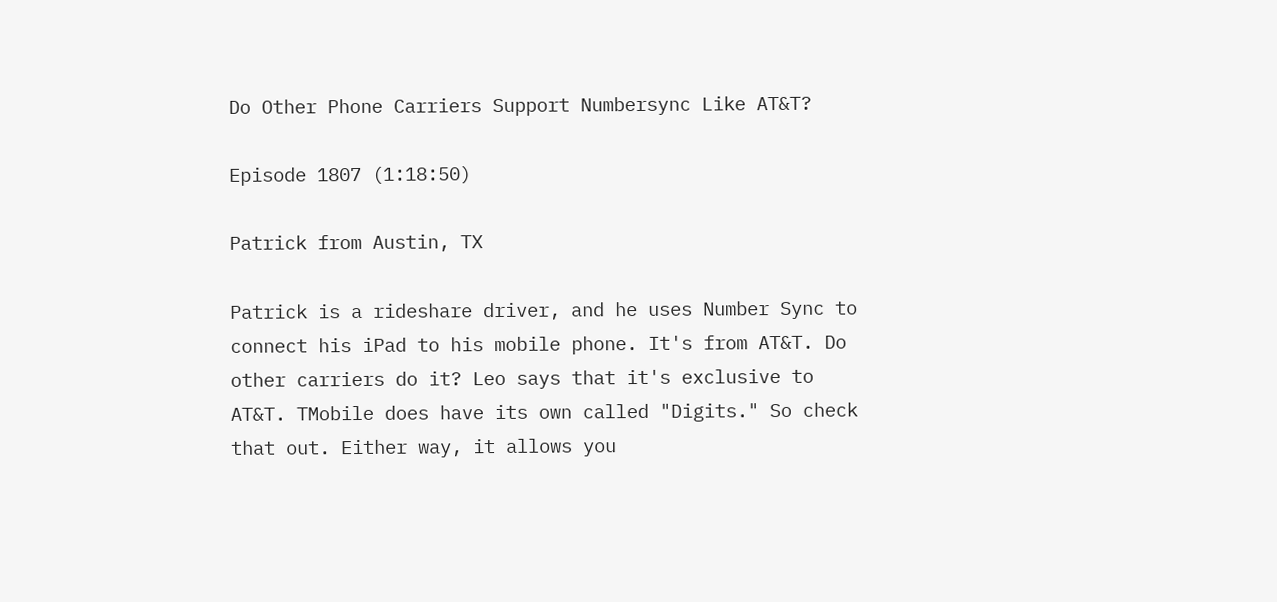Do Other Phone Carriers Support Numbersync Like AT&T?

Episode 1807 (1:18:50)

Patrick from Austin, TX

Patrick is a rideshare driver, and he uses Number Sync to connect his iPad to his mobile phone. It's from AT&T. Do other carriers do it? Leo says that it's exclusive to AT&T. TMobile does have its own called "Digits." So check that out. Either way, it allows you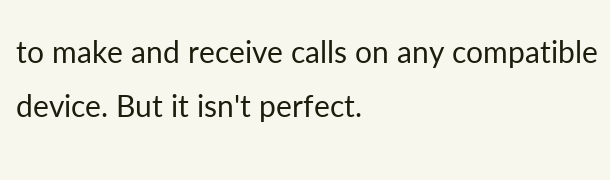to make and receive calls on any compatible device. But it isn't perfect.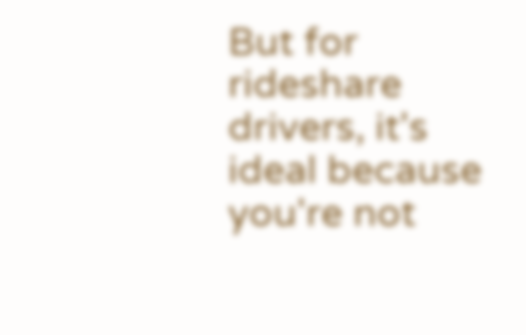But for rideshare drivers, it's ideal because you're not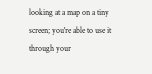looking at a map on a tiny screen; you're able to use it through your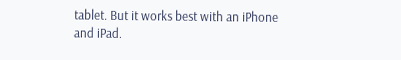tablet. But it works best with an iPhone and iPad.